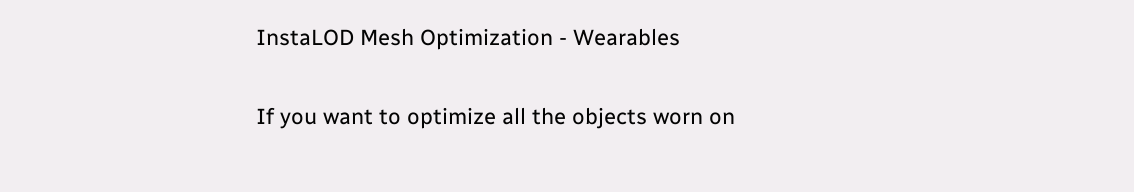InstaLOD Mesh Optimization - Wearables

If you want to optimize all the objects worn on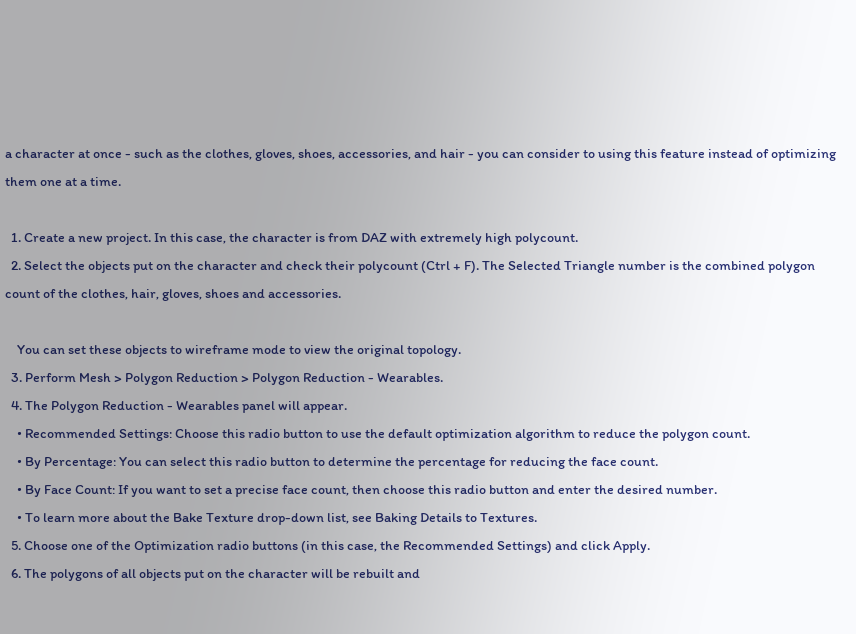a character at once - such as the clothes, gloves, shoes, accessories, and hair - you can consider to using this feature instead of optimizing them one at a time.

  1. Create a new project. In this case, the character is from DAZ with extremely high polycount.
  2. Select the objects put on the character and check their polycount (Ctrl + F). The Selected Triangle number is the combined polygon count of the clothes, hair, gloves, shoes and accessories.

    You can set these objects to wireframe mode to view the original topology.
  3. Perform Mesh > Polygon Reduction > Polygon Reduction - Wearables.
  4. The Polygon Reduction - Wearables panel will appear.
    • Recommended Settings: Choose this radio button to use the default optimization algorithm to reduce the polygon count.
    • By Percentage: You can select this radio button to determine the percentage for reducing the face count.
    • By Face Count: If you want to set a precise face count, then choose this radio button and enter the desired number.
    • To learn more about the Bake Texture drop-down list, see Baking Details to Textures.
  5. Choose one of the Optimization radio buttons (in this case, the Recommended Settings) and click Apply.
  6. The polygons of all objects put on the character will be rebuilt and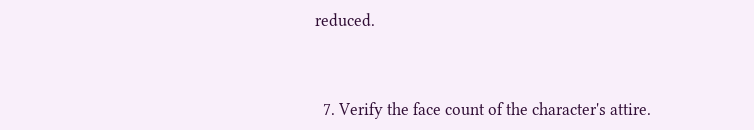reduced.



  7. Verify the face count of the character's attire.